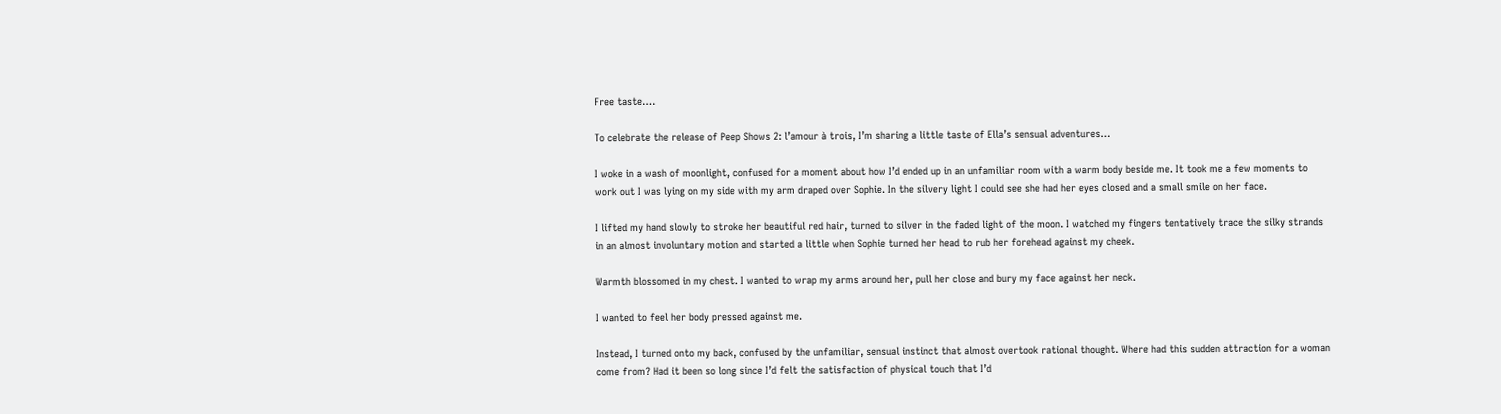Free taste….

To celebrate the release of Peep Shows 2: l’amour à trois, I’m sharing a little taste of Ella’s sensual adventures…

I woke in a wash of moonlight, confused for a moment about how I’d ended up in an unfamiliar room with a warm body beside me. It took me a few moments to work out I was lying on my side with my arm draped over Sophie. In the silvery light I could see she had her eyes closed and a small smile on her face.

I lifted my hand slowly to stroke her beautiful red hair, turned to silver in the faded light of the moon. I watched my fingers tentatively trace the silky strands in an almost involuntary motion and started a little when Sophie turned her head to rub her forehead against my cheek.

Warmth blossomed in my chest. I wanted to wrap my arms around her, pull her close and bury my face against her neck.

I wanted to feel her body pressed against me.

Instead, I turned onto my back, confused by the unfamiliar, sensual instinct that almost overtook rational thought. Where had this sudden attraction for a woman come from? Had it been so long since I’d felt the satisfaction of physical touch that I’d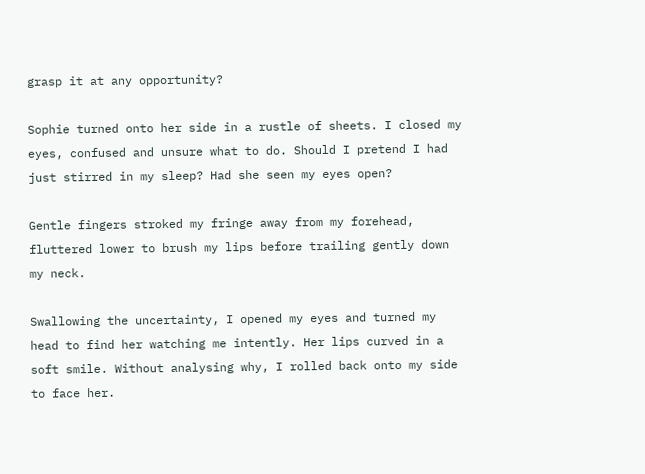grasp it at any opportunity?

Sophie turned onto her side in a rustle of sheets. I closed my eyes, confused and unsure what to do. Should I pretend I had just stirred in my sleep? Had she seen my eyes open?

Gentle fingers stroked my fringe away from my forehead, fluttered lower to brush my lips before trailing gently down my neck.

Swallowing the uncertainty, I opened my eyes and turned my head to find her watching me intently. Her lips curved in a soft smile. Without analysing why, I rolled back onto my side to face her.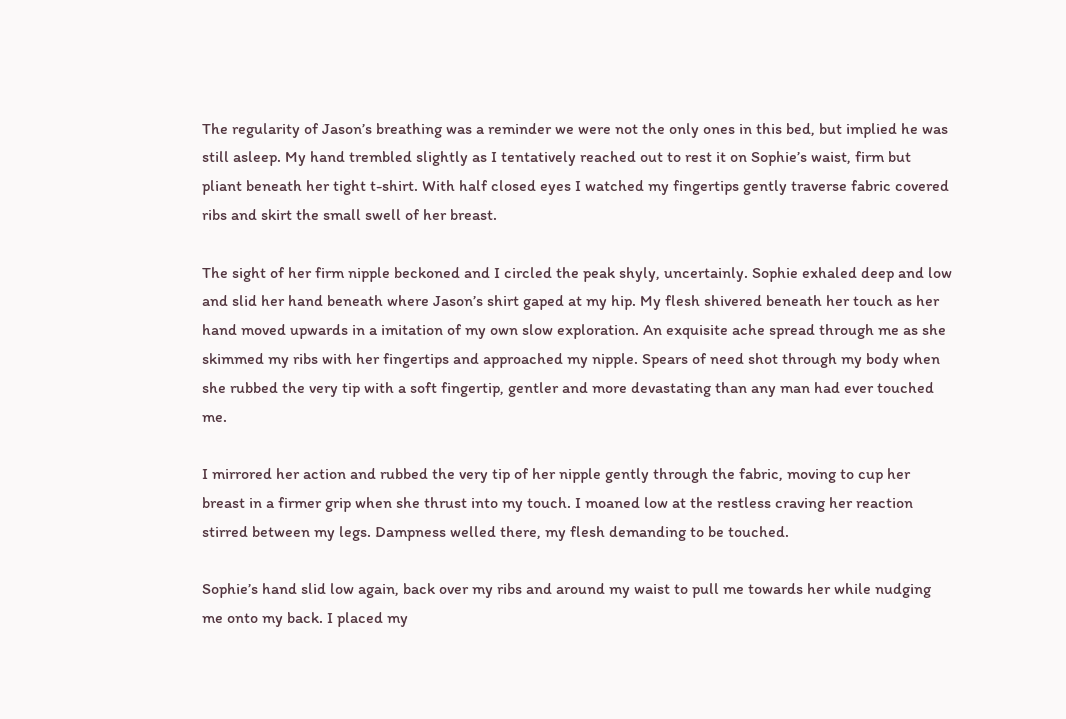The regularity of Jason’s breathing was a reminder we were not the only ones in this bed, but implied he was still asleep. My hand trembled slightly as I tentatively reached out to rest it on Sophie’s waist, firm but pliant beneath her tight t-shirt. With half closed eyes I watched my fingertips gently traverse fabric covered ribs and skirt the small swell of her breast.

The sight of her firm nipple beckoned and I circled the peak shyly, uncertainly. Sophie exhaled deep and low and slid her hand beneath where Jason’s shirt gaped at my hip. My flesh shivered beneath her touch as her hand moved upwards in a imitation of my own slow exploration. An exquisite ache spread through me as she skimmed my ribs with her fingertips and approached my nipple. Spears of need shot through my body when she rubbed the very tip with a soft fingertip, gentler and more devastating than any man had ever touched me.

I mirrored her action and rubbed the very tip of her nipple gently through the fabric, moving to cup her breast in a firmer grip when she thrust into my touch. I moaned low at the restless craving her reaction stirred between my legs. Dampness welled there, my flesh demanding to be touched.

Sophie’s hand slid low again, back over my ribs and around my waist to pull me towards her while nudging me onto my back. I placed my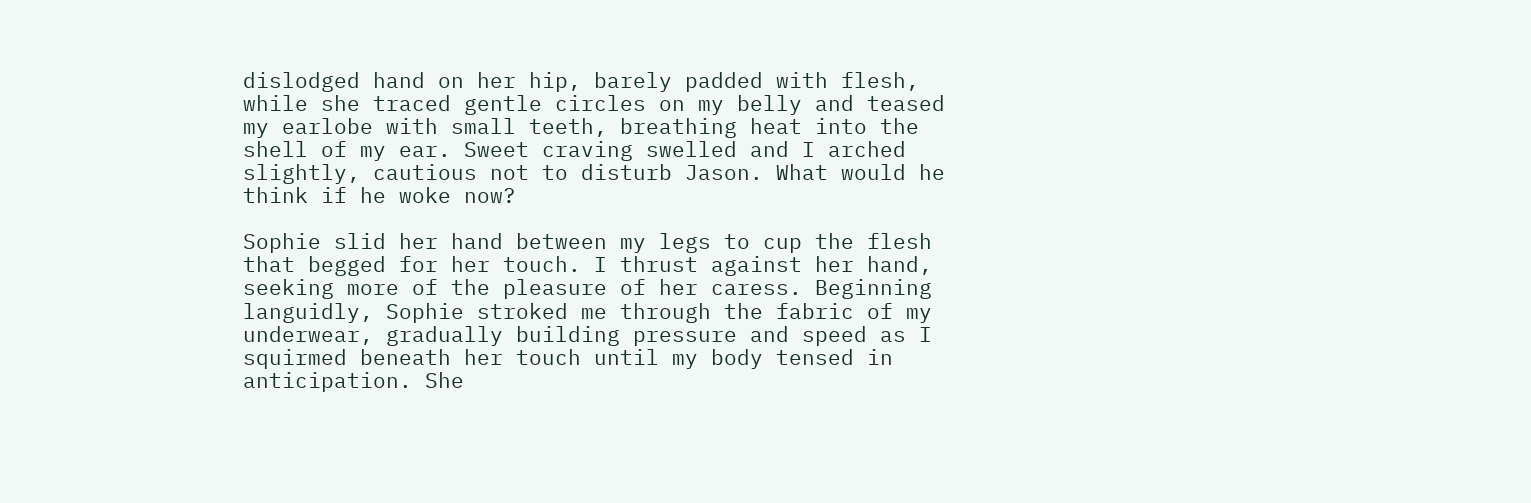dislodged hand on her hip, barely padded with flesh, while she traced gentle circles on my belly and teased my earlobe with small teeth, breathing heat into the shell of my ear. Sweet craving swelled and I arched slightly, cautious not to disturb Jason. What would he think if he woke now?

Sophie slid her hand between my legs to cup the flesh that begged for her touch. I thrust against her hand, seeking more of the pleasure of her caress. Beginning languidly, Sophie stroked me through the fabric of my underwear, gradually building pressure and speed as I squirmed beneath her touch until my body tensed in anticipation. She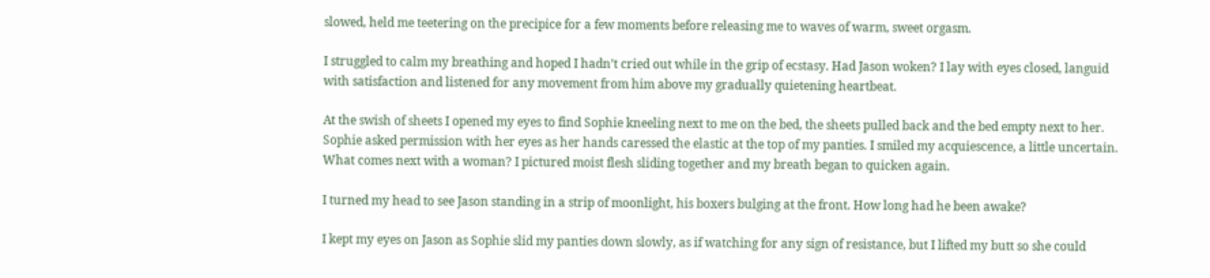slowed, held me teetering on the precipice for a few moments before releasing me to waves of warm, sweet orgasm.

I struggled to calm my breathing and hoped I hadn’t cried out while in the grip of ecstasy. Had Jason woken? I lay with eyes closed, languid with satisfaction and listened for any movement from him above my gradually quietening heartbeat.

At the swish of sheets I opened my eyes to find Sophie kneeling next to me on the bed, the sheets pulled back and the bed empty next to her. Sophie asked permission with her eyes as her hands caressed the elastic at the top of my panties. I smiled my acquiescence, a little uncertain. What comes next with a woman? I pictured moist flesh sliding together and my breath began to quicken again.

I turned my head to see Jason standing in a strip of moonlight, his boxers bulging at the front. How long had he been awake?

I kept my eyes on Jason as Sophie slid my panties down slowly, as if watching for any sign of resistance, but I lifted my butt so she could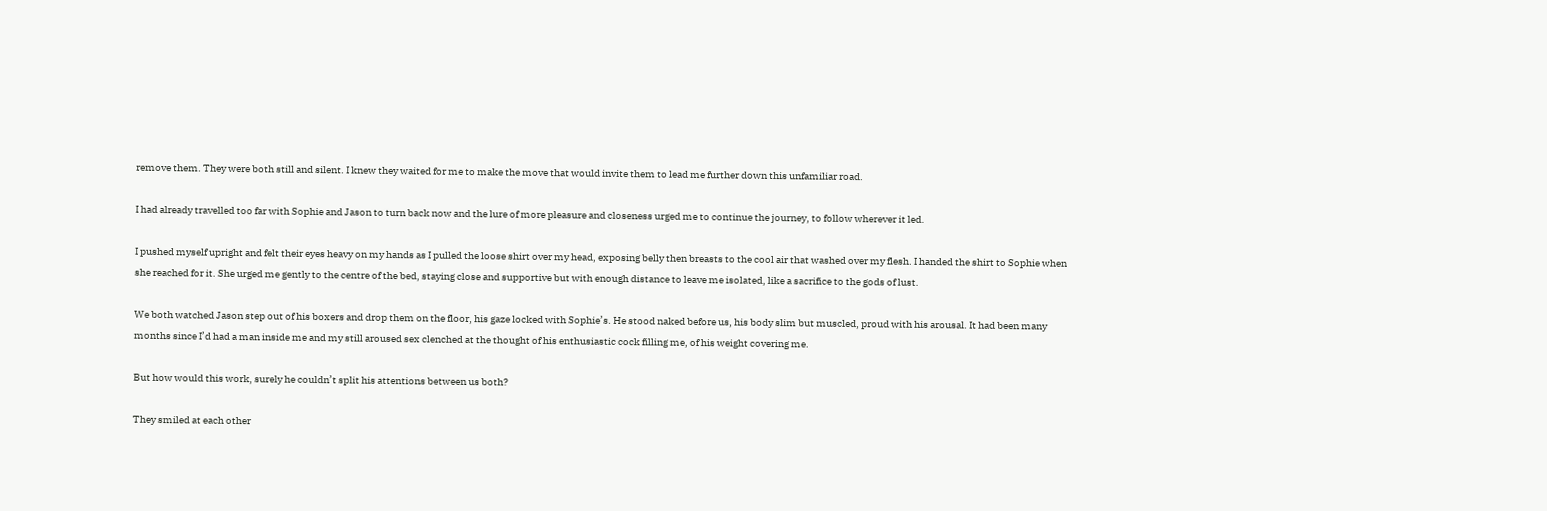remove them. They were both still and silent. I knew they waited for me to make the move that would invite them to lead me further down this unfamiliar road.

I had already travelled too far with Sophie and Jason to turn back now and the lure of more pleasure and closeness urged me to continue the journey, to follow wherever it led.

I pushed myself upright and felt their eyes heavy on my hands as I pulled the loose shirt over my head, exposing belly then breasts to the cool air that washed over my flesh. I handed the shirt to Sophie when she reached for it. She urged me gently to the centre of the bed, staying close and supportive but with enough distance to leave me isolated, like a sacrifice to the gods of lust.

We both watched Jason step out of his boxers and drop them on the floor, his gaze locked with Sophie’s. He stood naked before us, his body slim but muscled, proud with his arousal. It had been many months since I’d had a man inside me and my still aroused sex clenched at the thought of his enthusiastic cock filling me, of his weight covering me.

But how would this work, surely he couldn’t split his attentions between us both?

They smiled at each other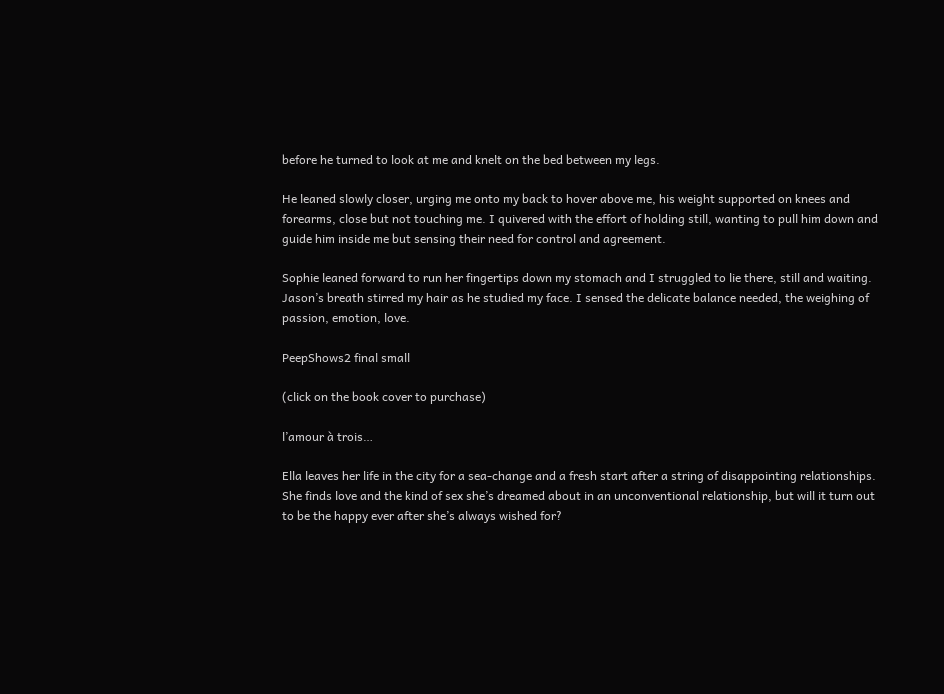before he turned to look at me and knelt on the bed between my legs.

He leaned slowly closer, urging me onto my back to hover above me, his weight supported on knees and forearms, close but not touching me. I quivered with the effort of holding still, wanting to pull him down and guide him inside me but sensing their need for control and agreement.

Sophie leaned forward to run her fingertips down my stomach and I struggled to lie there, still and waiting. Jason’s breath stirred my hair as he studied my face. I sensed the delicate balance needed, the weighing of passion, emotion, love.

PeepShows2 final small

(click on the book cover to purchase)

l’amour à trois…

Ella leaves her life in the city for a sea-change and a fresh start after a string of disappointing relationships. She finds love and the kind of sex she’s dreamed about in an unconventional relationship, but will it turn out to be the happy ever after she’s always wished for?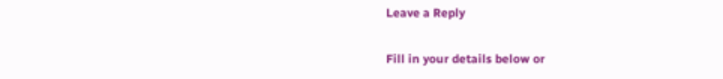Leave a Reply

Fill in your details below or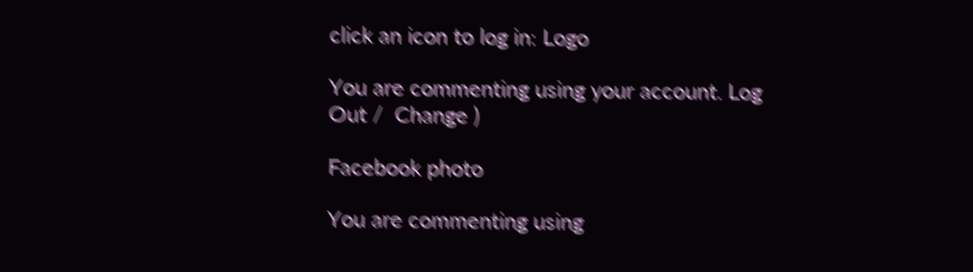click an icon to log in: Logo

You are commenting using your account. Log Out /  Change )

Facebook photo

You are commenting using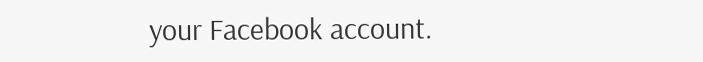your Facebook account.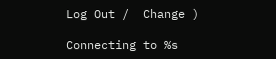Log Out /  Change )

Connecting to %s